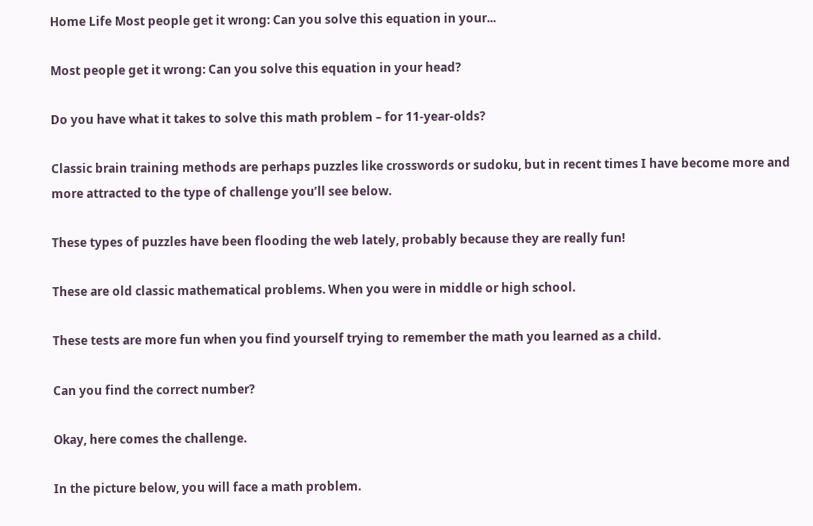Home Life Most people get it wrong: Can you solve this equation in your...

Most people get it wrong: Can you solve this equation in your head?

Do you have what it takes to solve this math problem – for 11-year-olds?

Classic brain training methods are perhaps puzzles like crosswords or sudoku, but in recent times I have become more and more attracted to the type of challenge you’ll see below.

These types of puzzles have been flooding the web lately, probably because they are really fun!

These are old classic mathematical problems. When you were in middle or high school.

These tests are more fun when you find yourself trying to remember the math you learned as a child.

Can you find the correct number?

Okay, here comes the challenge.

In the picture below, you will face a math problem.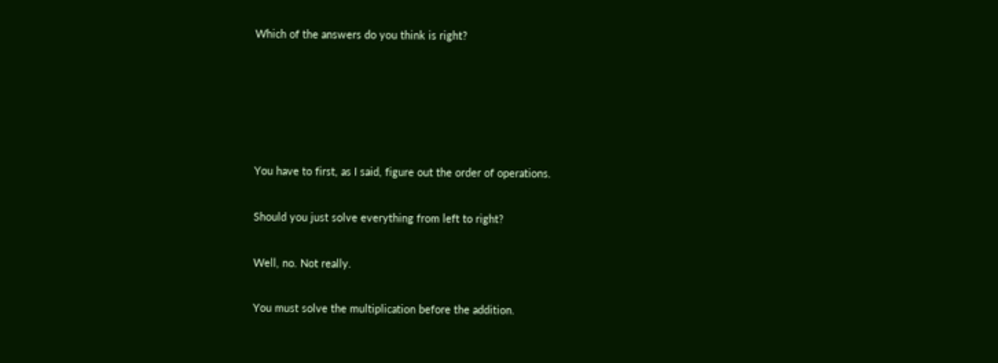Which of the answers do you think is right?





You have to first, as I said, figure out the order of operations.

Should you just solve everything from left to right?

Well, no. Not really.

You must solve the multiplication before the addition.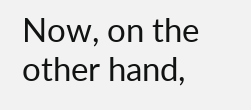Now, on the other hand,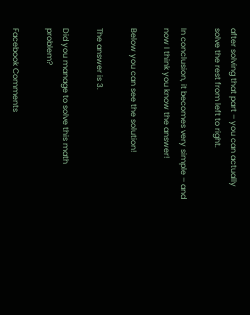after solving that part – you can actually solve the rest from left to right.

In conclusion, it becomes very simple – and now I think you know the answer!

Below you can see the solution!

The answer is 3.

Did you manage to solve this math problem?

Facebook Comments